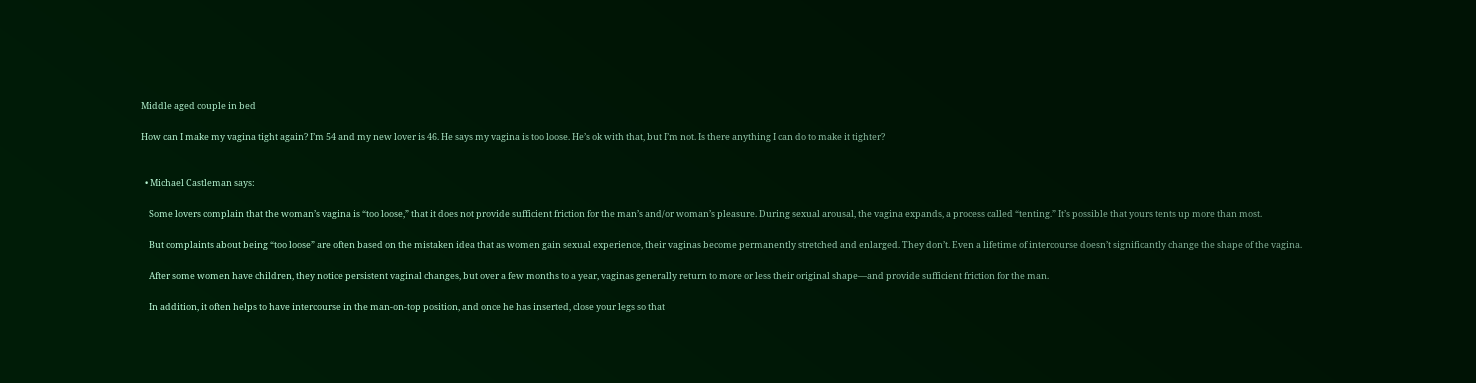Middle aged couple in bed

How can I make my vagina tight again? I’m 54 and my new lover is 46. He says my vagina is too loose. He’s ok with that, but I’m not. Is there anything I can do to make it tighter?


  • Michael Castleman says:

    Some lovers complain that the woman’s vagina is “too loose,” that it does not provide sufficient friction for the man’s and/or woman’s pleasure. During sexual arousal, the vagina expands, a process called “tenting.” It’s possible that yours tents up more than most.

    But complaints about being “too loose” are often based on the mistaken idea that as women gain sexual experience, their vaginas become permanently stretched and enlarged. They don’t. Even a lifetime of intercourse doesn’t significantly change the shape of the vagina.

    After some women have children, they notice persistent vaginal changes, but over a few months to a year, vaginas generally return to more or less their original shape—and provide sufficient friction for the man.

    In addition, it often helps to have intercourse in the man-on-top position, and once he has inserted, close your legs so that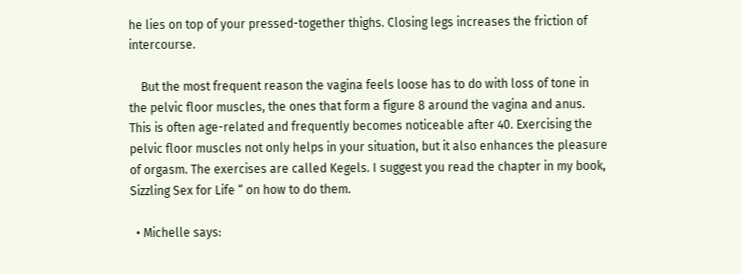he lies on top of your pressed-together thighs. Closing legs increases the friction of intercourse.

    But the most frequent reason the vagina feels loose has to do with loss of tone in the pelvic floor muscles, the ones that form a figure 8 around the vagina and anus. This is often age-related and frequently becomes noticeable after 40. Exercising the pelvic floor muscles not only helps in your situation, but it also enhances the pleasure of orgasm. The exercises are called Kegels. I suggest you read the chapter in my book, Sizzling Sex for Life “ on how to do them.

  • Michelle says: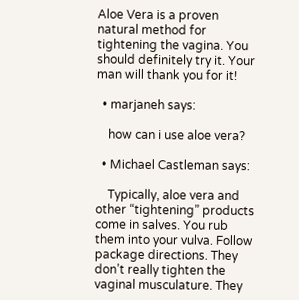Aloe Vera is a proven natural method for tightening the vagina. You should definitely try it. Your man will thank you for it!

  • marjaneh says:

    how can i use aloe vera?

  • Michael Castleman says:

    Typically, aloe vera and other “tightening” products come in salves. You rub them into your vulva. Follow package directions. They don’t really tighten the vaginal musculature. They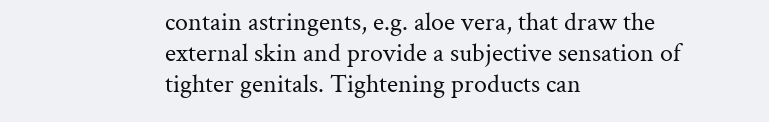contain astringents, e.g. aloe vera, that draw the external skin and provide a subjective sensation of tighter genitals. Tightening products can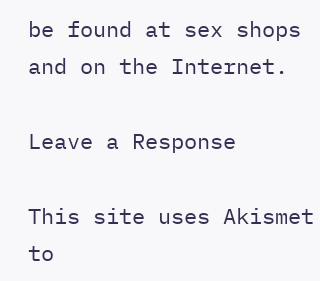be found at sex shops and on the Internet.

Leave a Response

This site uses Akismet to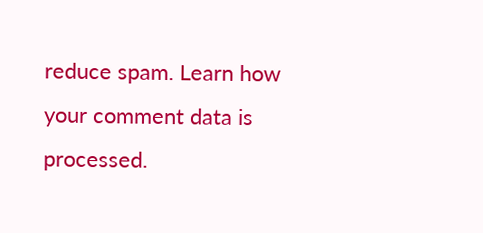reduce spam. Learn how your comment data is processed.